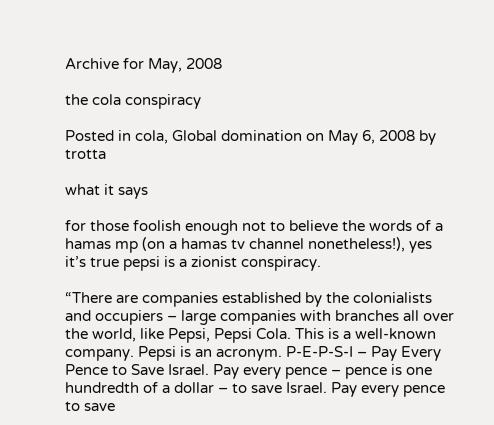Archive for May, 2008

the cola conspiracy

Posted in cola, Global domination on May 6, 2008 by trotta

what it says

for those foolish enough not to believe the words of a hamas mp (on a hamas tv channel nonetheless!), yes it’s true pepsi is a zionist conspiracy.

“There are companies established by the colonialists and occupiers – large companies with branches all over the world, like Pepsi, Pepsi Cola. This is a well-known company. Pepsi is an acronym. P-E-P-S-I – Pay Every Pence to Save Israel. Pay every pence – pence is one hundredth of a dollar – to save Israel. Pay every pence to save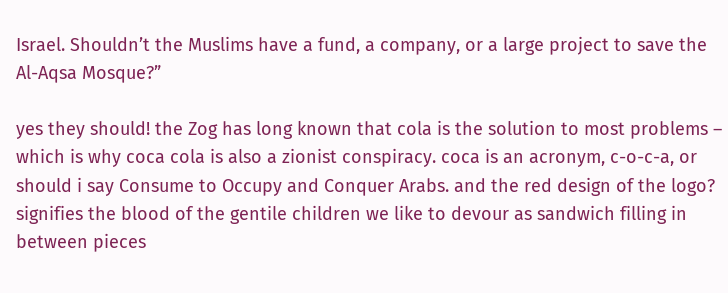Israel. Shouldn’t the Muslims have a fund, a company, or a large project to save the Al-Aqsa Mosque?”

yes they should! the Zog has long known that cola is the solution to most problems – which is why coca cola is also a zionist conspiracy. coca is an acronym, c-o-c-a, or should i say Consume to Occupy and Conquer Arabs. and the red design of the logo? signifies the blood of the gentile children we like to devour as sandwich filling in between pieces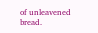of unleavened bread.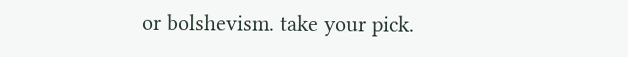or bolshevism. take your pick.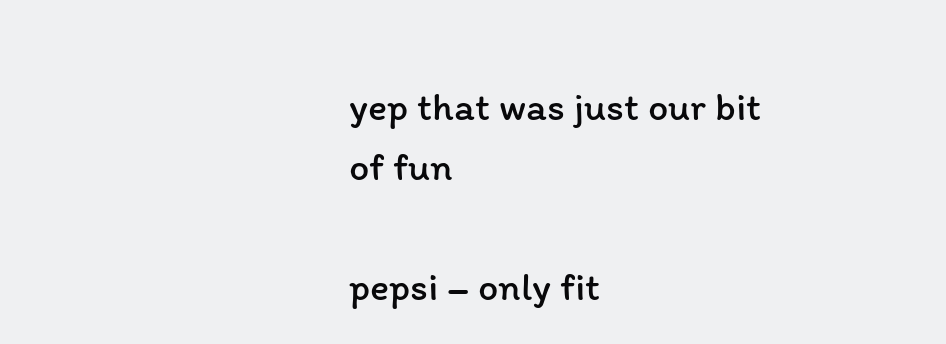yep that was just our bit of fun

pepsi – only fit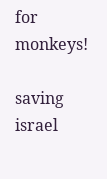for monkeys!

saving israel